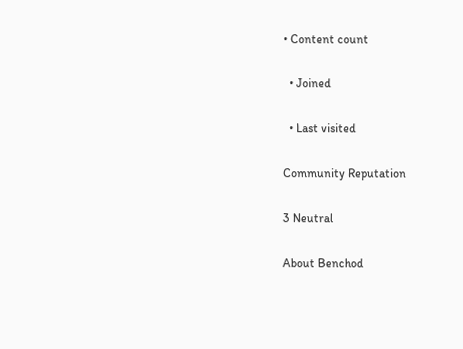• Content count

  • Joined

  • Last visited

Community Reputation

3 Neutral

About Benchod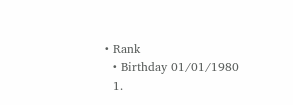• Rank
  • Birthday 01/01/1980
  1.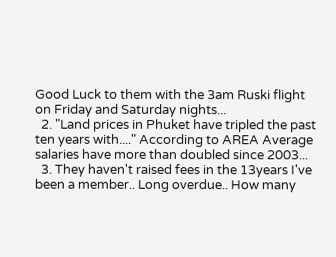Good Luck to them with the 3am Ruski flight on Friday and Saturday nights...
  2. "Land prices in Phuket have tripled the past ten years with...." According to AREA Average salaries have more than doubled since 2003...
  3. They haven't raised fees in the 13years I've been a member.. Long overdue.. How many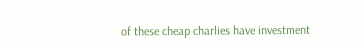of these cheap charlies have investment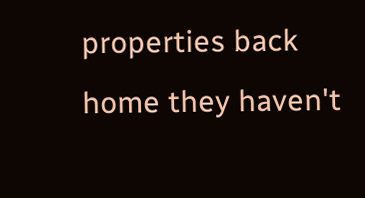properties back home they haven't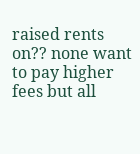raised rents on?? none want to pay higher fees but all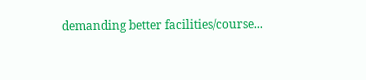demanding better facilities/course...